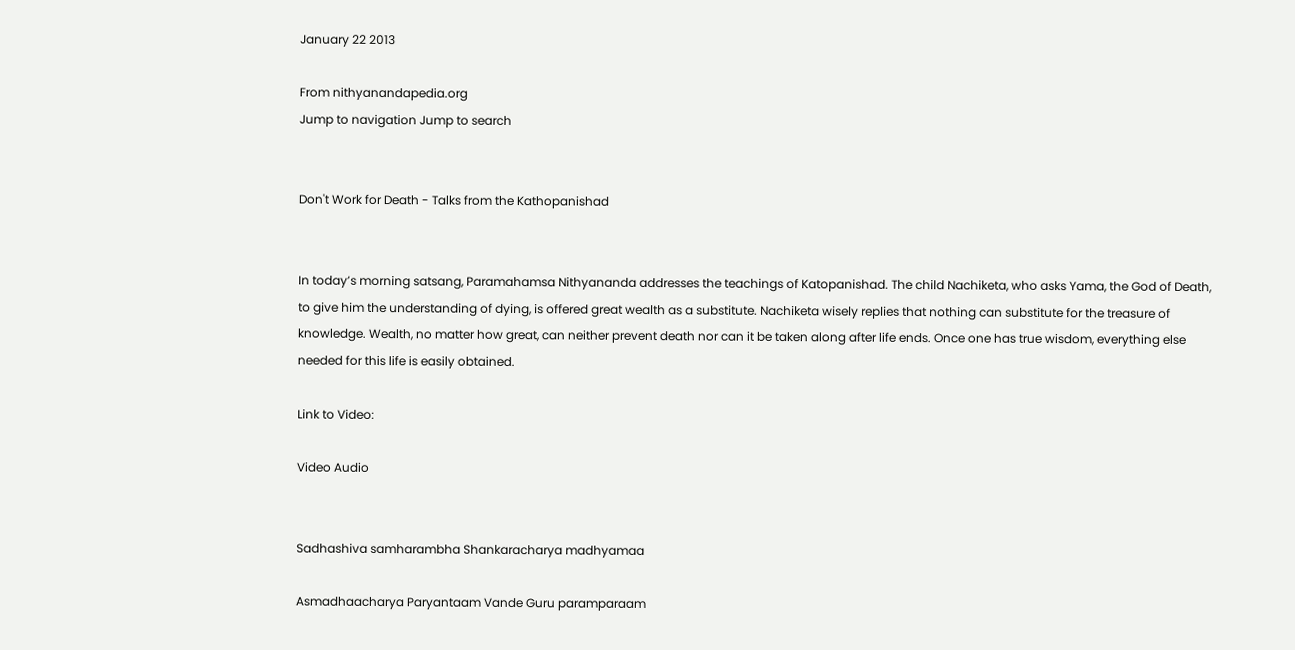January 22 2013

From nithyanandapedia.org
Jump to navigation Jump to search


Don't Work for Death - Talks from the Kathopanishad


In today’s morning satsang, Paramahamsa Nithyananda addresses the teachings of Katopanishad. The child Nachiketa, who asks Yama, the God of Death, to give him the understanding of dying, is offered great wealth as a substitute. Nachiketa wisely replies that nothing can substitute for the treasure of knowledge. Wealth, no matter how great, can neither prevent death nor can it be taken along after life ends. Once one has true wisdom, everything else needed for this life is easily obtained.

Link to Video:

Video Audio


Sadhashiva samharambha Shankaracharya madhyamaa

Asmadhaacharya Paryantaam Vande Guru paramparaam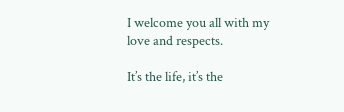I welcome you all with my love and respects.

It’s the life, it’s the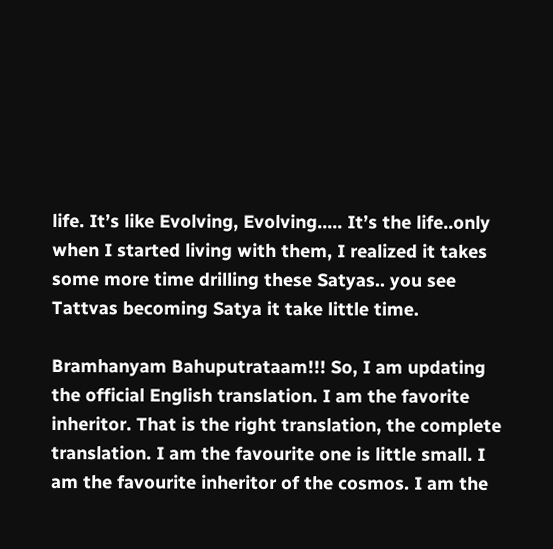life. It’s like Evolving, Evolving….. It’s the life..only when I started living with them, I realized it takes some more time drilling these Satyas.. you see Tattvas becoming Satya it take little time.

Bramhanyam Bahuputrataam!!! So, I am updating the official English translation. I am the favorite inheritor. That is the right translation, the complete translation. I am the favourite one is little small. I am the favourite inheritor of the cosmos. I am the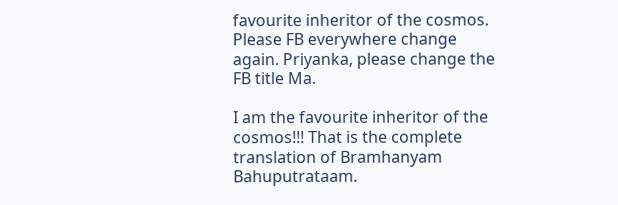favourite inheritor of the cosmos. Please FB everywhere change again. Priyanka, please change the FB title Ma.

I am the favourite inheritor of the cosmos!!! That is the complete translation of Bramhanyam Bahuputrataam.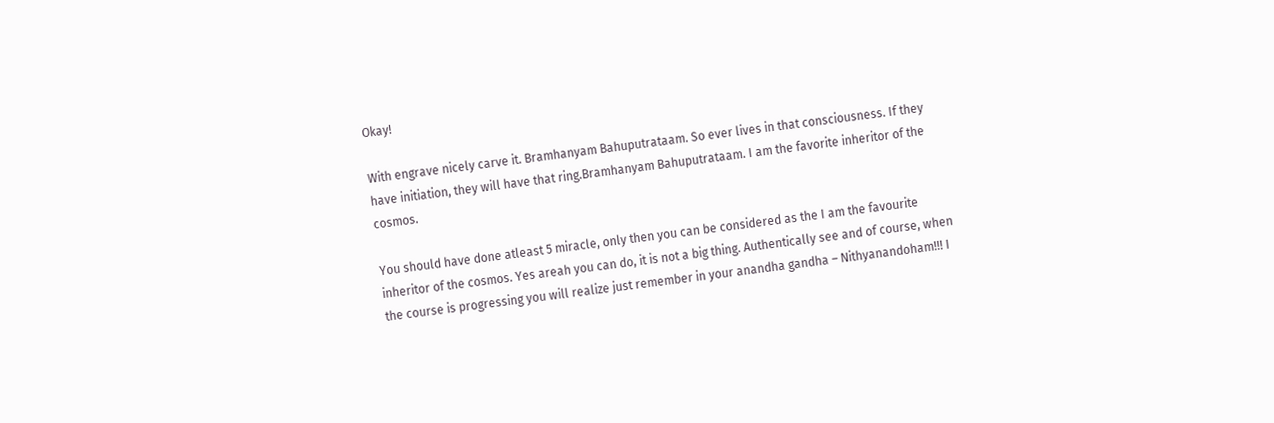Okay!

With engrave nicely carve it. Bramhanyam Bahuputrataam. So ever lives in that consciousness. If they have initiation, they will have that ring.Bramhanyam Bahuputrataam. I am the favorite inheritor of the cosmos.

You should have done atleast 5 miracle, only then you can be considered as the I am the favourite inheritor of the cosmos. Yes areah you can do, it is not a big thing. Authentically see and of course, when the course is progressing you will realize just remember in your anandha gandha – Nithyanandoham!!! I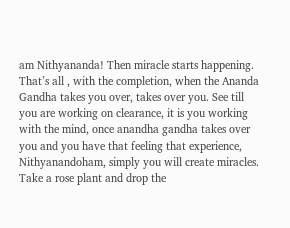am Nithyananda! Then miracle starts happening. That’s all , with the completion, when the Ananda Gandha takes you over, takes over you. See till you are working on clearance, it is you working with the mind, once anandha gandha takes over you and you have that feeling that experience, Nithyanandoham, simply you will create miracles. Take a rose plant and drop the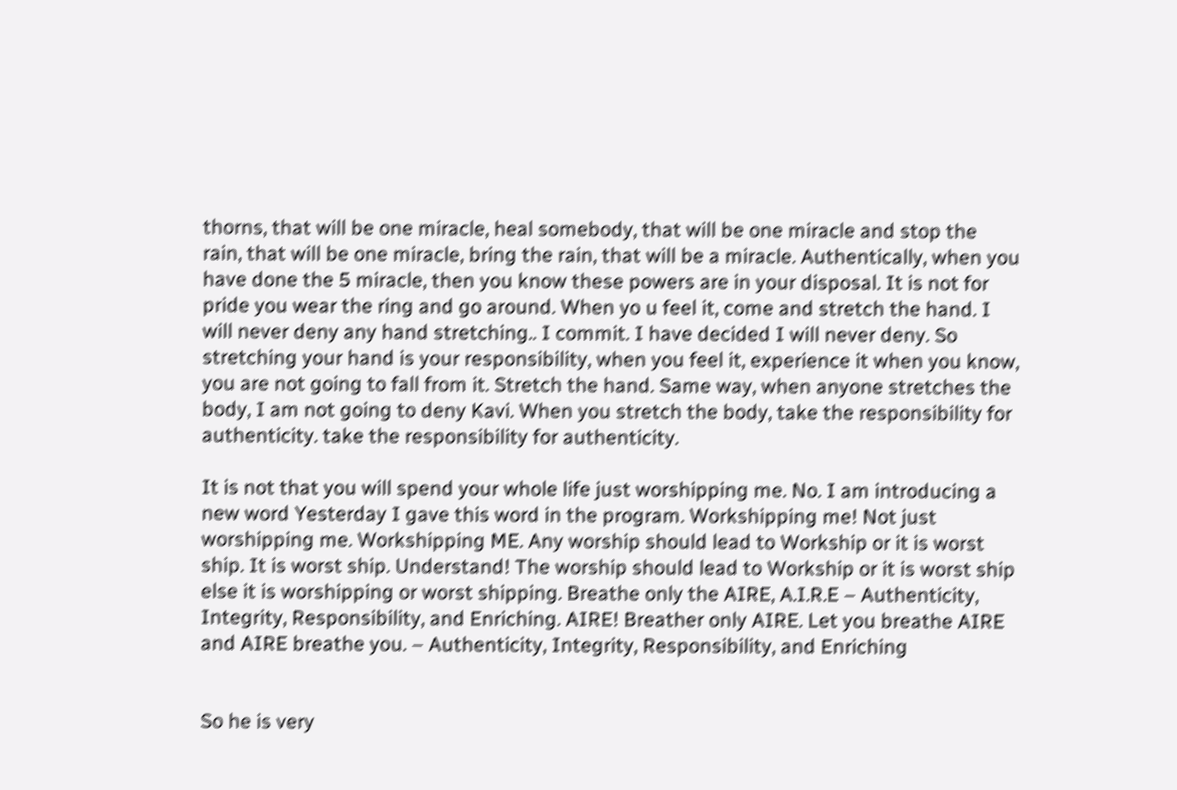thorns, that will be one miracle, heal somebody, that will be one miracle and stop the rain, that will be one miracle, bring the rain, that will be a miracle. Authentically, when you have done the 5 miracle, then you know these powers are in your disposal. It is not for pride you wear the ring and go around. When yo u feel it, come and stretch the hand. I will never deny any hand stretching.. I commit. I have decided I will never deny. So stretching your hand is your responsibility, when you feel it, experience it when you know, you are not going to fall from it. Stretch the hand. Same way, when anyone stretches the body, I am not going to deny Kavi. When you stretch the body, take the responsibility for authenticity. take the responsibility for authenticity.

It is not that you will spend your whole life just worshipping me. No. I am introducing a new word Yesterday I gave this word in the program. Workshipping me! Not just worshipping me. Workshipping ME. Any worship should lead to Workship or it is worst ship. It is worst ship. Understand! The worship should lead to Workship or it is worst ship else it is worshipping or worst shipping. Breathe only the AIRE, A.I.R.E – Authenticity, Integrity, Responsibility, and Enriching. AIRE! Breather only AIRE. Let you breathe AIRE and AIRE breathe you. – Authenticity, Integrity, Responsibility, and Enriching


So he is very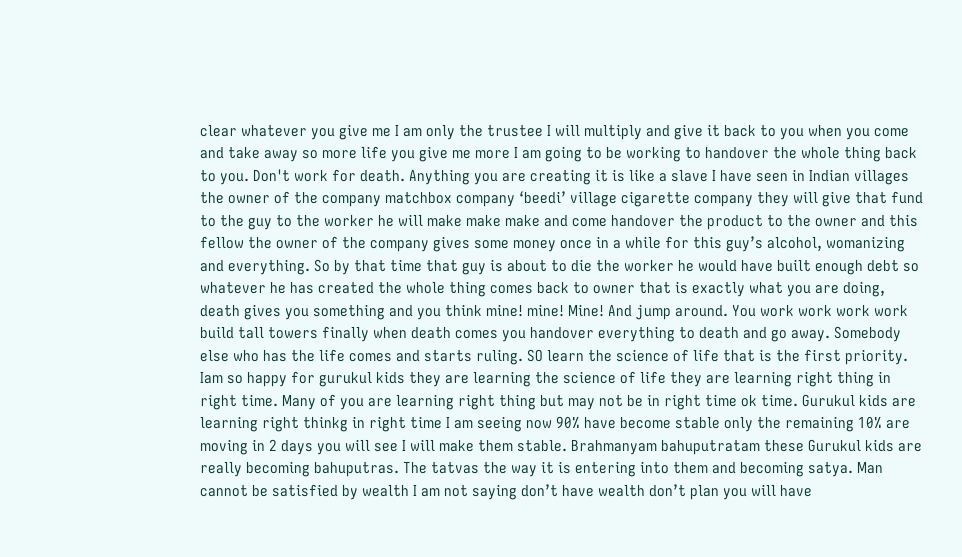clear whatever you give me I am only the trustee I will multiply and give it back to you when you come and take away so more life you give me more I am going to be working to handover the whole thing back to you. Don't work for death. Anything you are creating it is like a slave I have seen in Indian villages the owner of the company matchbox company ‘beedi’ village cigarette company they will give that fund to the guy to the worker he will make make make and come handover the product to the owner and this fellow the owner of the company gives some money once in a while for this guy’s alcohol, womanizing and everything. So by that time that guy is about to die the worker he would have built enough debt so whatever he has created the whole thing comes back to owner that is exactly what you are doing, death gives you something and you think mine! mine! Mine! And jump around. You work work work work build tall towers finally when death comes you handover everything to death and go away. Somebody else who has the life comes and starts ruling. SO learn the science of life that is the first priority. Iam so happy for gurukul kids they are learning the science of life they are learning right thing in right time. Many of you are learning right thing but may not be in right time ok time. Gurukul kids are learning right thinkg in right time I am seeing now 90% have become stable only the remaining 10% are moving in 2 days you will see I will make them stable. Brahmanyam bahuputratam these Gurukul kids are really becoming bahuputras. The tatvas the way it is entering into them and becoming satya. Man cannot be satisfied by wealth I am not saying don’t have wealth don’t plan you will have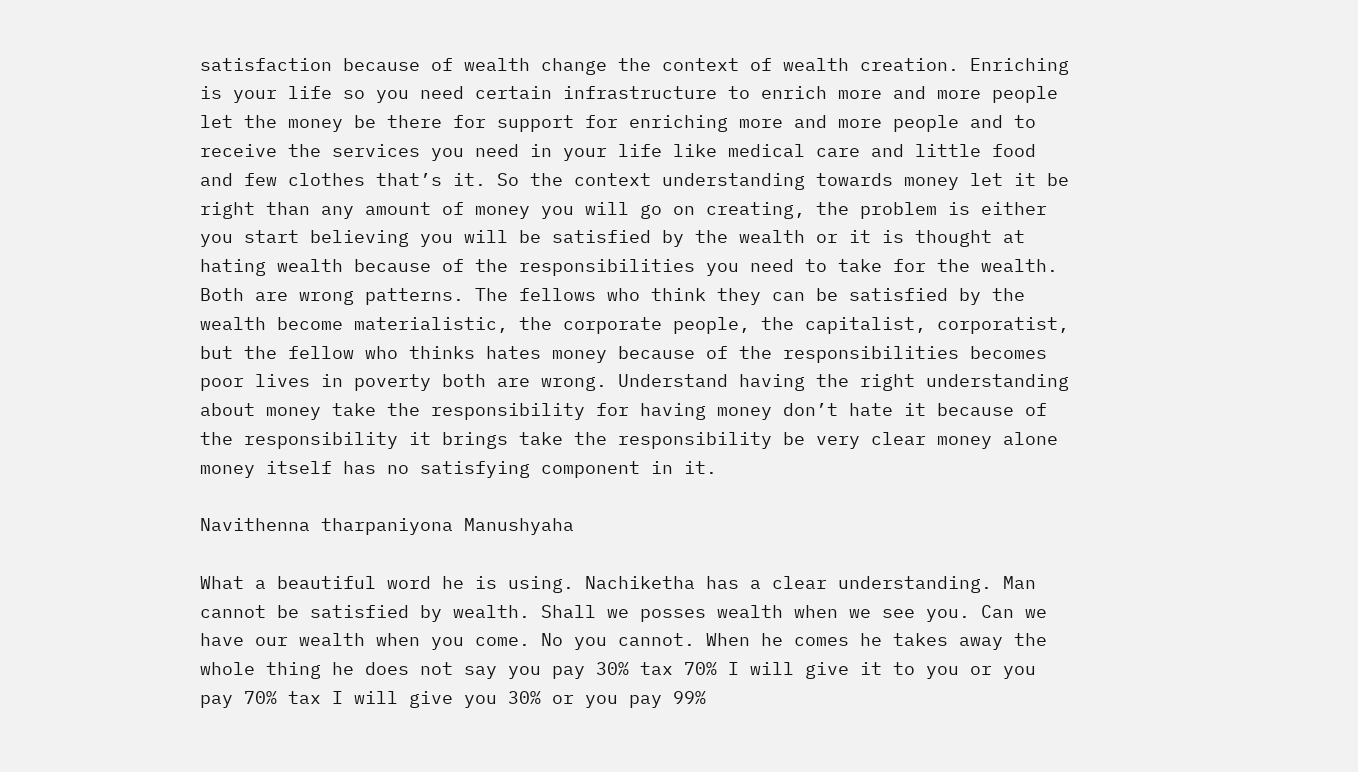satisfaction because of wealth change the context of wealth creation. Enriching is your life so you need certain infrastructure to enrich more and more people let the money be there for support for enriching more and more people and to receive the services you need in your life like medical care and little food and few clothes that’s it. So the context understanding towards money let it be right than any amount of money you will go on creating, the problem is either you start believing you will be satisfied by the wealth or it is thought at hating wealth because of the responsibilities you need to take for the wealth. Both are wrong patterns. The fellows who think they can be satisfied by the wealth become materialistic, the corporate people, the capitalist, corporatist, but the fellow who thinks hates money because of the responsibilities becomes poor lives in poverty both are wrong. Understand having the right understanding about money take the responsibility for having money don’t hate it because of the responsibility it brings take the responsibility be very clear money alone money itself has no satisfying component in it.

Navithenna tharpaniyona Manushyaha

What a beautiful word he is using. Nachiketha has a clear understanding. Man cannot be satisfied by wealth. Shall we posses wealth when we see you. Can we have our wealth when you come. No you cannot. When he comes he takes away the whole thing he does not say you pay 30% tax 70% I will give it to you or you pay 70% tax I will give you 30% or you pay 99%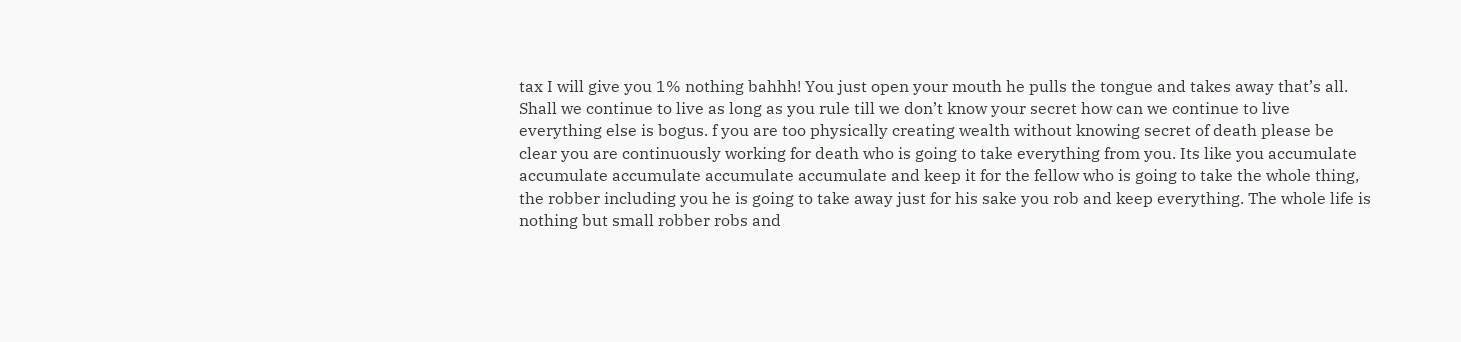tax I will give you 1% nothing bahhh! You just open your mouth he pulls the tongue and takes away that’s all. Shall we continue to live as long as you rule till we don’t know your secret how can we continue to live everything else is bogus. f you are too physically creating wealth without knowing secret of death please be clear you are continuously working for death who is going to take everything from you. Its like you accumulate accumulate accumulate accumulate accumulate and keep it for the fellow who is going to take the whole thing, the robber including you he is going to take away just for his sake you rob and keep everything. The whole life is nothing but small robber robs and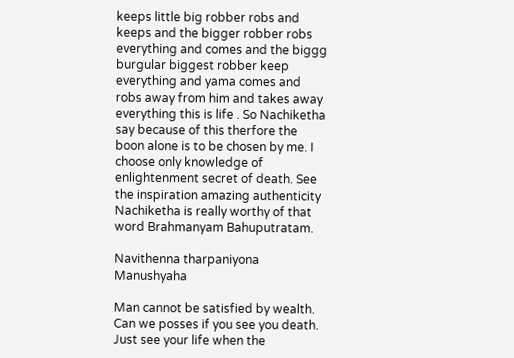keeps little big robber robs and keeps and the bigger robber robs everything and comes and the biggg burgular biggest robber keep everything and yama comes and robs away from him and takes away everything this is life . So Nachiketha say because of this therfore the boon alone is to be chosen by me. I choose only knowledge of enlightenment secret of death. See the inspiration amazing authenticity Nachiketha is really worthy of that word Brahmanyam Bahuputratam.

Navithenna tharpaniyona Manushyaha

Man cannot be satisfied by wealth. Can we posses if you see you death. Just see your life when the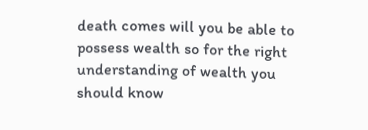death comes will you be able to possess wealth so for the right understanding of wealth you should know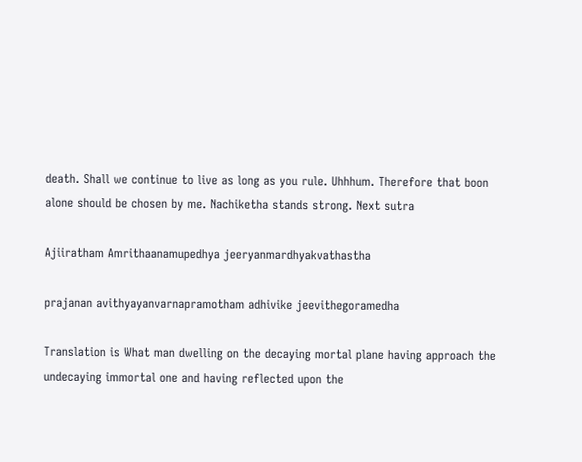death. Shall we continue to live as long as you rule. Uhhhum. Therefore that boon alone should be chosen by me. Nachiketha stands strong. Next sutra

Ajiiratham Amrithaanamupedhya jeeryanmardhyakvathastha

prajanan avithyayanvarnapramotham adhivike jeevithegoramedha

Translation is What man dwelling on the decaying mortal plane having approach the undecaying immortal one and having reflected upon the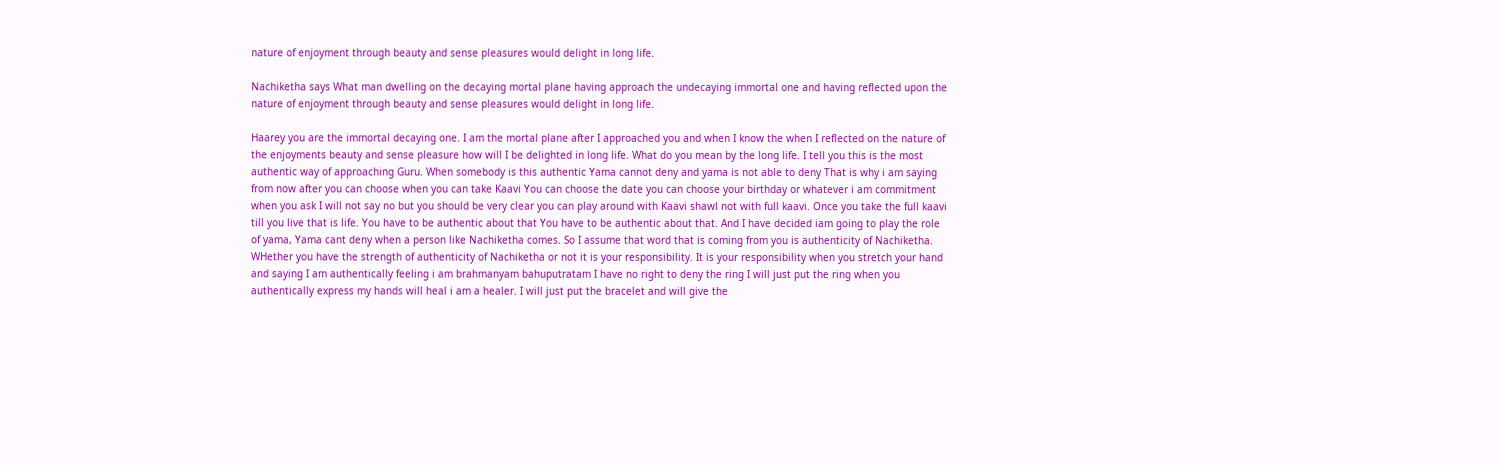nature of enjoyment through beauty and sense pleasures would delight in long life.

Nachiketha says What man dwelling on the decaying mortal plane having approach the undecaying immortal one and having reflected upon the nature of enjoyment through beauty and sense pleasures would delight in long life.

Haarey you are the immortal decaying one. I am the mortal plane after I approached you and when I know the when I reflected on the nature of the enjoyments beauty and sense pleasure how will I be delighted in long life. What do you mean by the long life. I tell you this is the most authentic way of approaching Guru. When somebody is this authentic Yama cannot deny and yama is not able to deny That is why i am saying from now after you can choose when you can take Kaavi You can choose the date you can choose your birthday or whatever i am commitment when you ask I will not say no but you should be very clear you can play around with Kaavi shawl not with full kaavi. Once you take the full kaavi till you live that is life. You have to be authentic about that You have to be authentic about that. And I have decided iam going to play the role of yama, Yama cant deny when a person like Nachiketha comes. So I assume that word that is coming from you is authenticity of Nachiketha. WHether you have the strength of authenticity of Nachiketha or not it is your responsibility. It is your responsibility when you stretch your hand and saying I am authentically feeling i am brahmanyam bahuputratam I have no right to deny the ring I will just put the ring when you authentically express my hands will heal i am a healer. I will just put the bracelet and will give the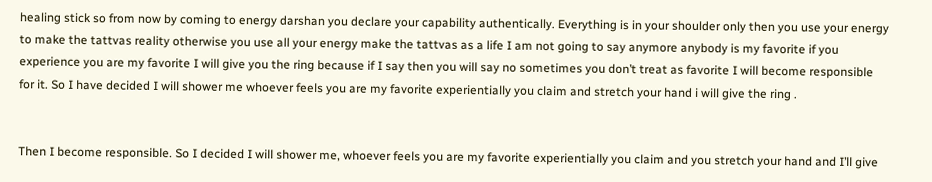healing stick so from now by coming to energy darshan you declare your capability authentically. Everything is in your shoulder only then you use your energy to make the tattvas reality otherwise you use all your energy make the tattvas as a life I am not going to say anymore anybody is my favorite if you experience you are my favorite I will give you the ring because if I say then you will say no sometimes you don’t treat as favorite I will become responsible for it. So I have decided I will shower me whoever feels you are my favorite experientially you claim and stretch your hand i will give the ring .


Then I become responsible. So I decided I will shower me, whoever feels you are my favorite experientially you claim and you stretch your hand and I’ll give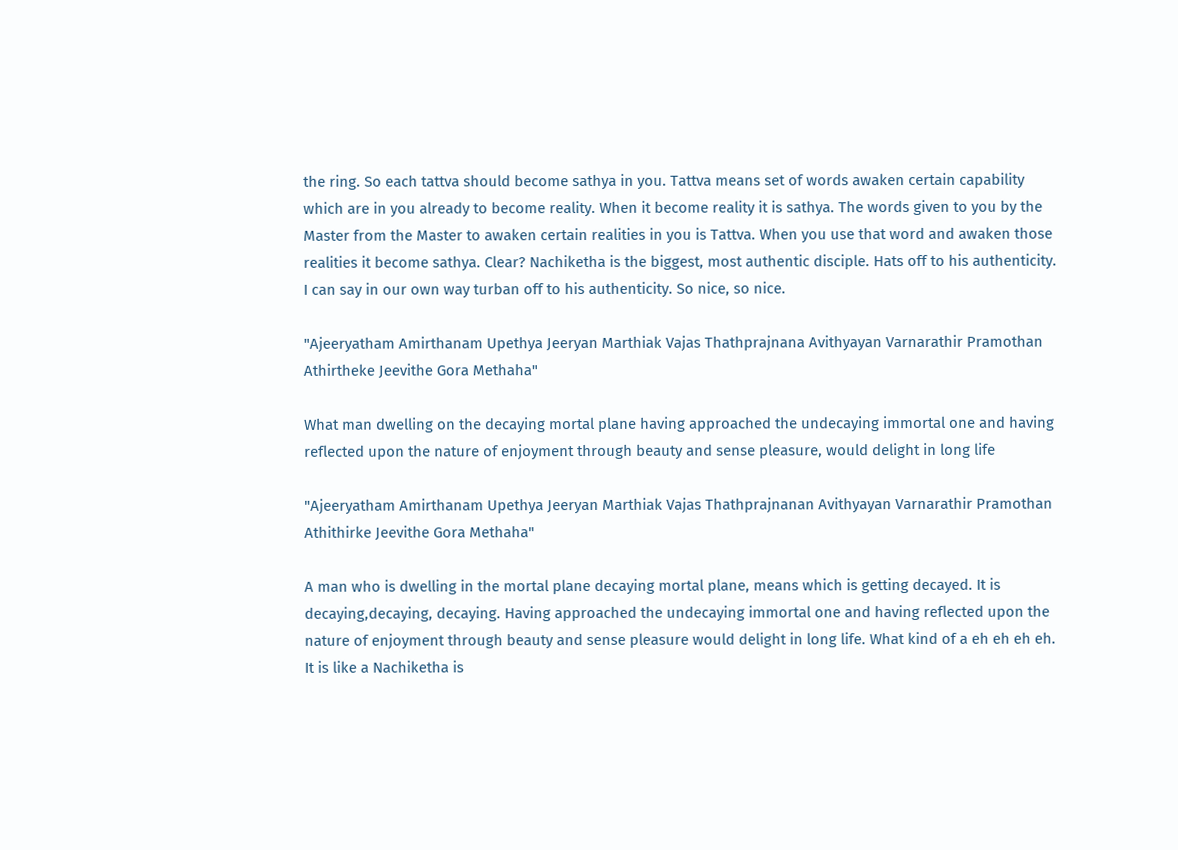the ring. So each tattva should become sathya in you. Tattva means set of words awaken certain capability which are in you already to become reality. When it become reality it is sathya. The words given to you by the Master from the Master to awaken certain realities in you is Tattva. When you use that word and awaken those realities it become sathya. Clear? Nachiketha is the biggest, most authentic disciple. Hats off to his authenticity. I can say in our own way turban off to his authenticity. So nice, so nice.

"Ajeeryatham Amirthanam Upethya Jeeryan Marthiak Vajas Thathprajnana Avithyayan Varnarathir Pramothan Athirtheke Jeevithe Gora Methaha"

What man dwelling on the decaying mortal plane having approached the undecaying immortal one and having reflected upon the nature of enjoyment through beauty and sense pleasure, would delight in long life

"Ajeeryatham Amirthanam Upethya Jeeryan Marthiak Vajas Thathprajnanan Avithyayan Varnarathir Pramothan Athithirke Jeevithe Gora Methaha"

A man who is dwelling in the mortal plane decaying mortal plane, means which is getting decayed. It is decaying,decaying, decaying. Having approached the undecaying immortal one and having reflected upon the nature of enjoyment through beauty and sense pleasure would delight in long life. What kind of a eh eh eh eh. It is like a Nachiketha is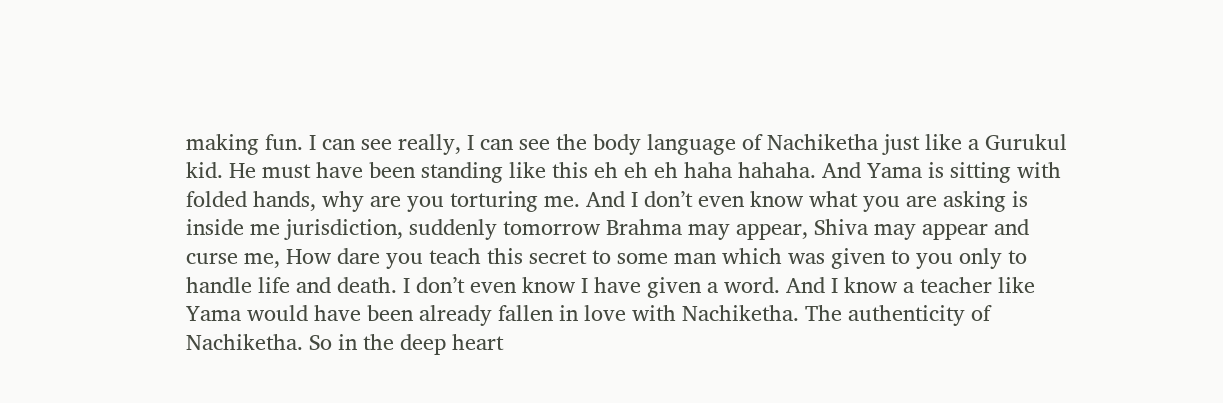making fun. I can see really, I can see the body language of Nachiketha just like a Gurukul kid. He must have been standing like this eh eh eh haha hahaha. And Yama is sitting with folded hands, why are you torturing me. And I don’t even know what you are asking is inside me jurisdiction, suddenly tomorrow Brahma may appear, Shiva may appear and curse me, How dare you teach this secret to some man which was given to you only to handle life and death. I don’t even know I have given a word. And I know a teacher like Yama would have been already fallen in love with Nachiketha. The authenticity of Nachiketha. So in the deep heart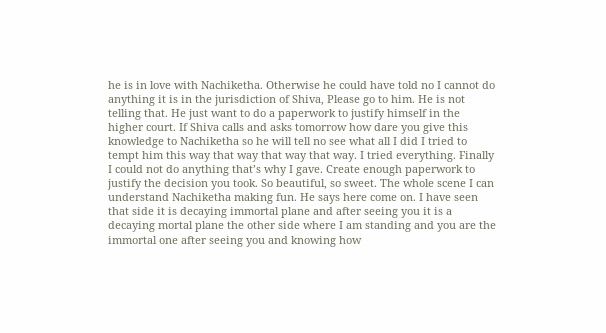he is in love with Nachiketha. Otherwise he could have told no I cannot do anything it is in the jurisdiction of Shiva, Please go to him. He is not telling that. He just want to do a paperwork to justify himself in the higher court. If Shiva calls and asks tomorrow how dare you give this knowledge to Nachiketha so he will tell no see what all I did I tried to tempt him this way that way that way that way. I tried everything. Finally I could not do anything that’s why I gave. Create enough paperwork to justify the decision you took. So beautiful, so sweet. The whole scene I can understand Nachiketha making fun. He says here come on. I have seen that side it is decaying immortal plane and after seeing you it is a decaying mortal plane the other side where I am standing and you are the immortal one after seeing you and knowing how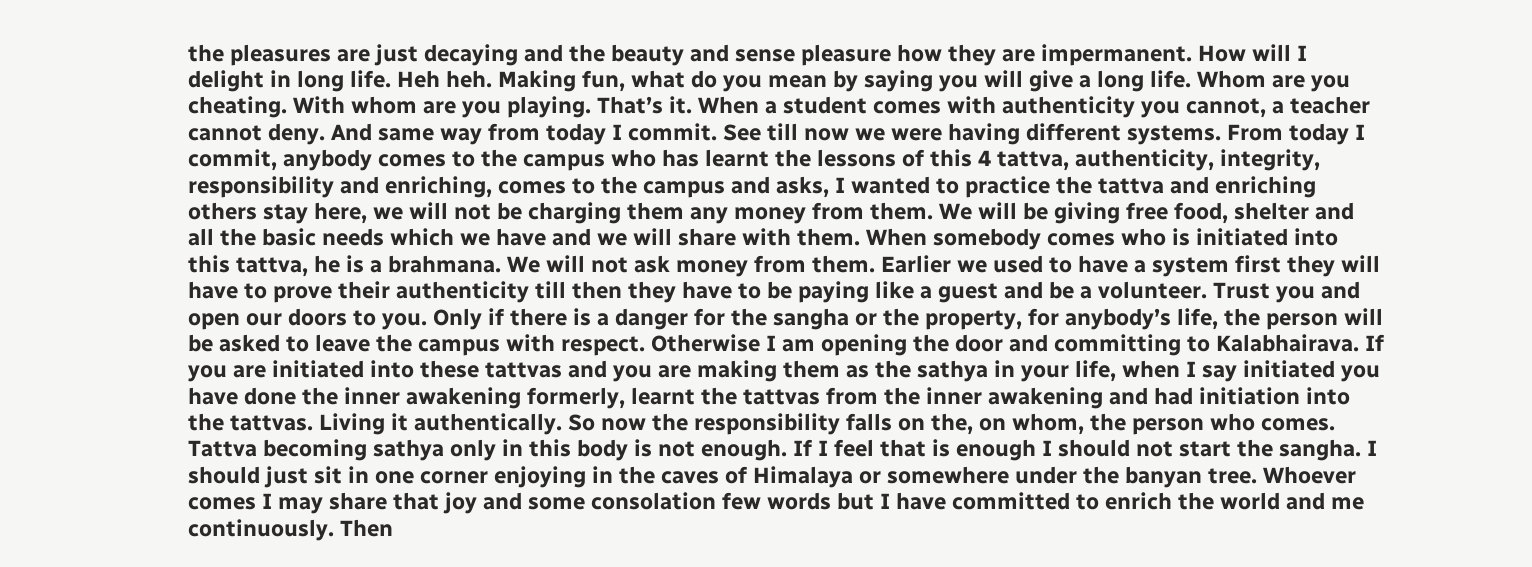the pleasures are just decaying and the beauty and sense pleasure how they are impermanent. How will I delight in long life. Heh heh. Making fun, what do you mean by saying you will give a long life. Whom are you cheating. With whom are you playing. That’s it. When a student comes with authenticity you cannot, a teacher cannot deny. And same way from today I commit. See till now we were having different systems. From today I commit, anybody comes to the campus who has learnt the lessons of this 4 tattva, authenticity, integrity, responsibility and enriching, comes to the campus and asks, I wanted to practice the tattva and enriching others stay here, we will not be charging them any money from them. We will be giving free food, shelter and all the basic needs which we have and we will share with them. When somebody comes who is initiated into this tattva, he is a brahmana. We will not ask money from them. Earlier we used to have a system first they will have to prove their authenticity till then they have to be paying like a guest and be a volunteer. Trust you and open our doors to you. Only if there is a danger for the sangha or the property, for anybody’s life, the person will be asked to leave the campus with respect. Otherwise I am opening the door and committing to Kalabhairava. If you are initiated into these tattvas and you are making them as the sathya in your life, when I say initiated you have done the inner awakening formerly, learnt the tattvas from the inner awakening and had initiation into the tattvas. Living it authentically. So now the responsibility falls on the, on whom, the person who comes. Tattva becoming sathya only in this body is not enough. If I feel that is enough I should not start the sangha. I should just sit in one corner enjoying in the caves of Himalaya or somewhere under the banyan tree. Whoever comes I may share that joy and some consolation few words but I have committed to enrich the world and me continuously. Then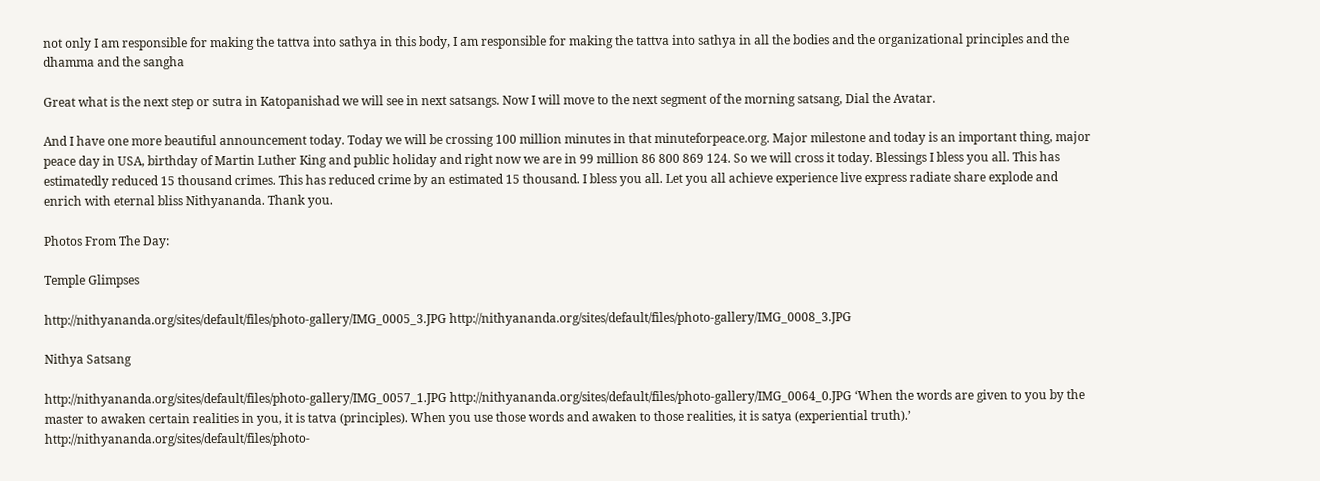not only I am responsible for making the tattva into sathya in this body, I am responsible for making the tattva into sathya in all the bodies and the organizational principles and the dhamma and the sangha

Great what is the next step or sutra in Katopanishad we will see in next satsangs. Now I will move to the next segment of the morning satsang, Dial the Avatar.

And I have one more beautiful announcement today. Today we will be crossing 100 million minutes in that minuteforpeace.org. Major milestone and today is an important thing, major peace day in USA, birthday of Martin Luther King and public holiday and right now we are in 99 million 86 800 869 124. So we will cross it today. Blessings I bless you all. This has estimatedly reduced 15 thousand crimes. This has reduced crime by an estimated 15 thousand. I bless you all. Let you all achieve experience live express radiate share explode and enrich with eternal bliss Nithyananda. Thank you.

Photos From The Day:

Temple Glimpses

http://nithyananda.org/sites/default/files/photo-gallery/IMG_0005_3.JPG http://nithyananda.org/sites/default/files/photo-gallery/IMG_0008_3.JPG

Nithya Satsang

http://nithyananda.org/sites/default/files/photo-gallery/IMG_0057_1.JPG http://nithyananda.org/sites/default/files/photo-gallery/IMG_0064_0.JPG ‘When the words are given to you by the master to awaken certain realities in you, it is tatva (principles). When you use those words and awaken to those realities, it is satya (experiential truth).’ http://nithyananda.org/sites/default/files/photo-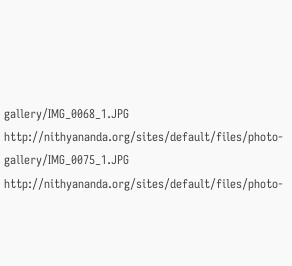gallery/IMG_0068_1.JPG http://nithyananda.org/sites/default/files/photo-gallery/IMG_0075_1.JPG http://nithyananda.org/sites/default/files/photo-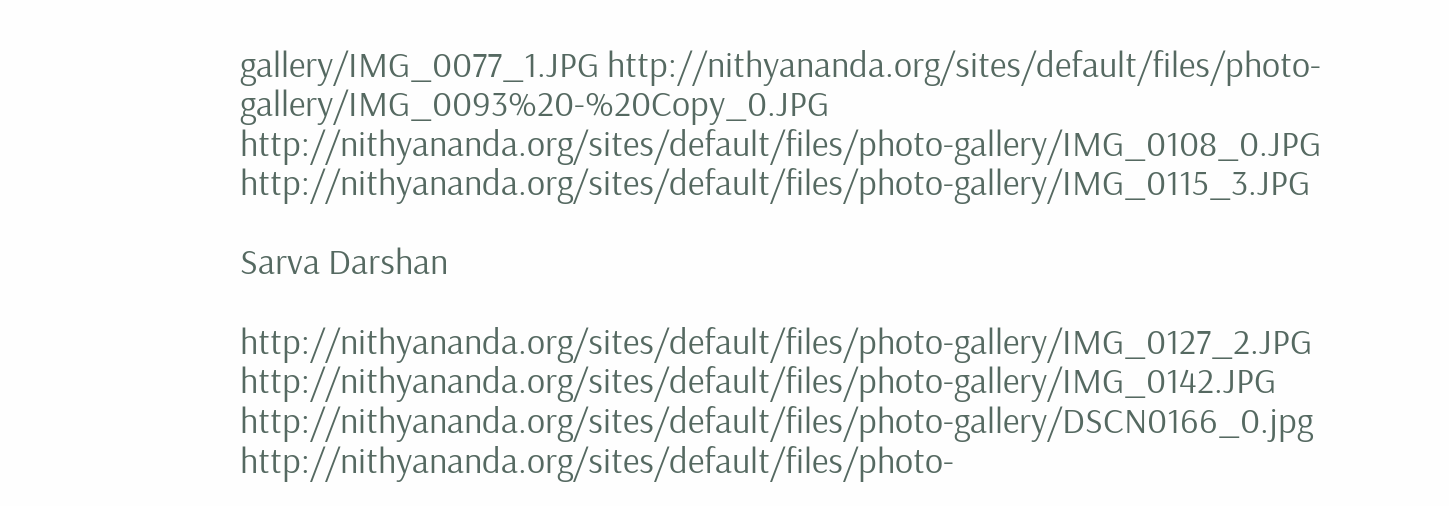gallery/IMG_0077_1.JPG http://nithyananda.org/sites/default/files/photo-gallery/IMG_0093%20-%20Copy_0.JPG http://nithyananda.org/sites/default/files/photo-gallery/IMG_0108_0.JPG http://nithyananda.org/sites/default/files/photo-gallery/IMG_0115_3.JPG

Sarva Darshan

http://nithyananda.org/sites/default/files/photo-gallery/IMG_0127_2.JPG http://nithyananda.org/sites/default/files/photo-gallery/IMG_0142.JPG http://nithyananda.org/sites/default/files/photo-gallery/DSCN0166_0.jpg http://nithyananda.org/sites/default/files/photo-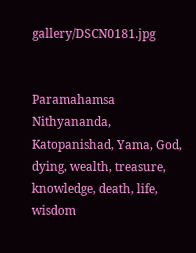gallery/DSCN0181.jpg


Paramahamsa Nithyananda, Katopanishad, Yama, God, dying, wealth, treasure, knowledge, death, life, wisdom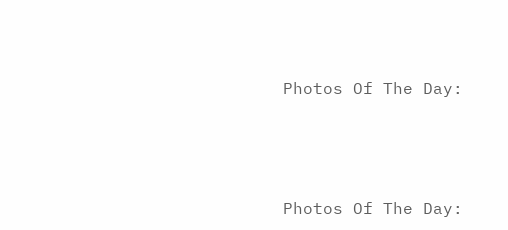Photos Of The Day:




Photos Of The Day: